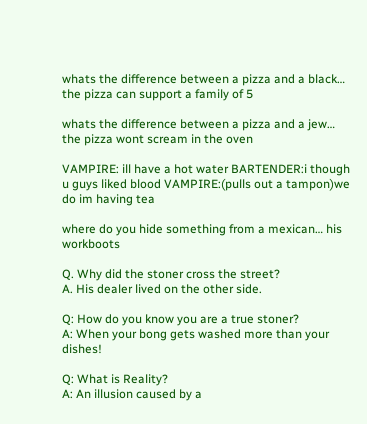whats the difference between a pizza and a black… the pizza can support a family of 5

whats the difference between a pizza and a jew… the pizza wont scream in the oven

VAMPIRE: ill have a hot water BARTENDER:i though u guys liked blood VAMPIRE:(pulls out a tampon)we do im having tea

where do you hide something from a mexican… his workboots

Q. Why did the stoner cross the street?
A. His dealer lived on the other side.

Q: How do you know you are a true stoner?
A: When your bong gets washed more than your dishes!

Q: What is Reality?
A: An illusion caused by a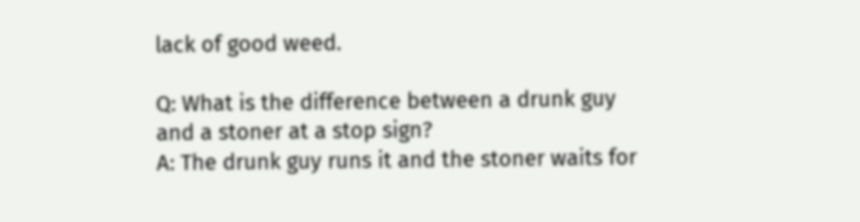lack of good weed.

Q: What is the difference between a drunk guy and a stoner at a stop sign?
A: The drunk guy runs it and the stoner waits for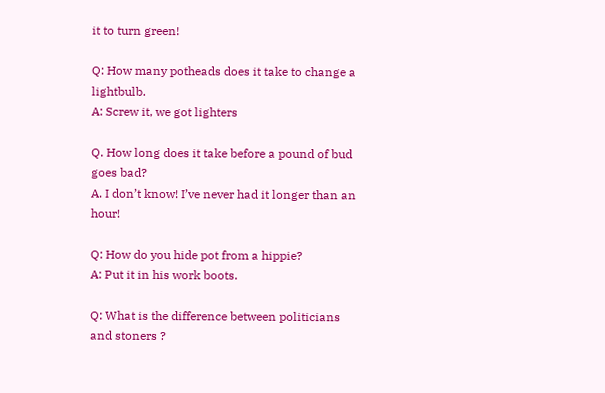it to turn green!

Q: How many potheads does it take to change a lightbulb.
A: Screw it, we got lighters

Q. How long does it take before a pound of bud goes bad?
A. I don’t know! I’ve never had it longer than an hour!

Q: How do you hide pot from a hippie?
A: Put it in his work boots.

Q: What is the difference between politicians and stoners ?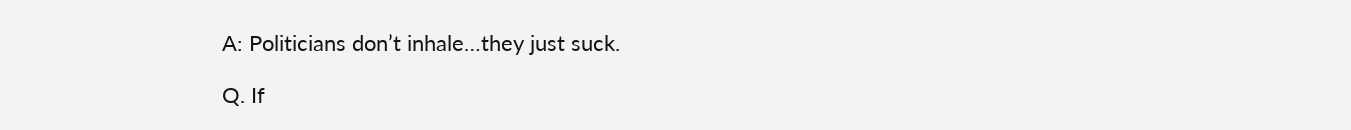A: Politicians don’t inhale…they just suck.

Q. If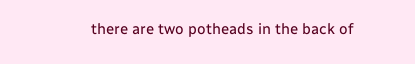there are two potheads in the back of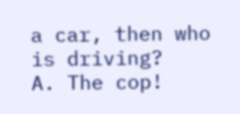a car, then who is driving?
A. The cop!